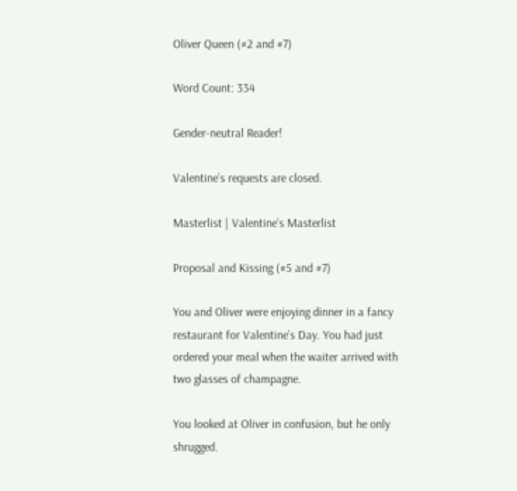Oliver Queen (#2 and #7)

Word Count: 334

Gender-neutral Reader!

Valentine’s requests are closed.

Masterlist | Valentine’s Masterlist

Proposal and Kissing (#5 and #7)

You and Oliver were enjoying dinner in a fancy restaurant for Valentine’s Day. You had just ordered your meal when the waiter arrived with two glasses of champagne.

You looked at Oliver in confusion, but he only shrugged.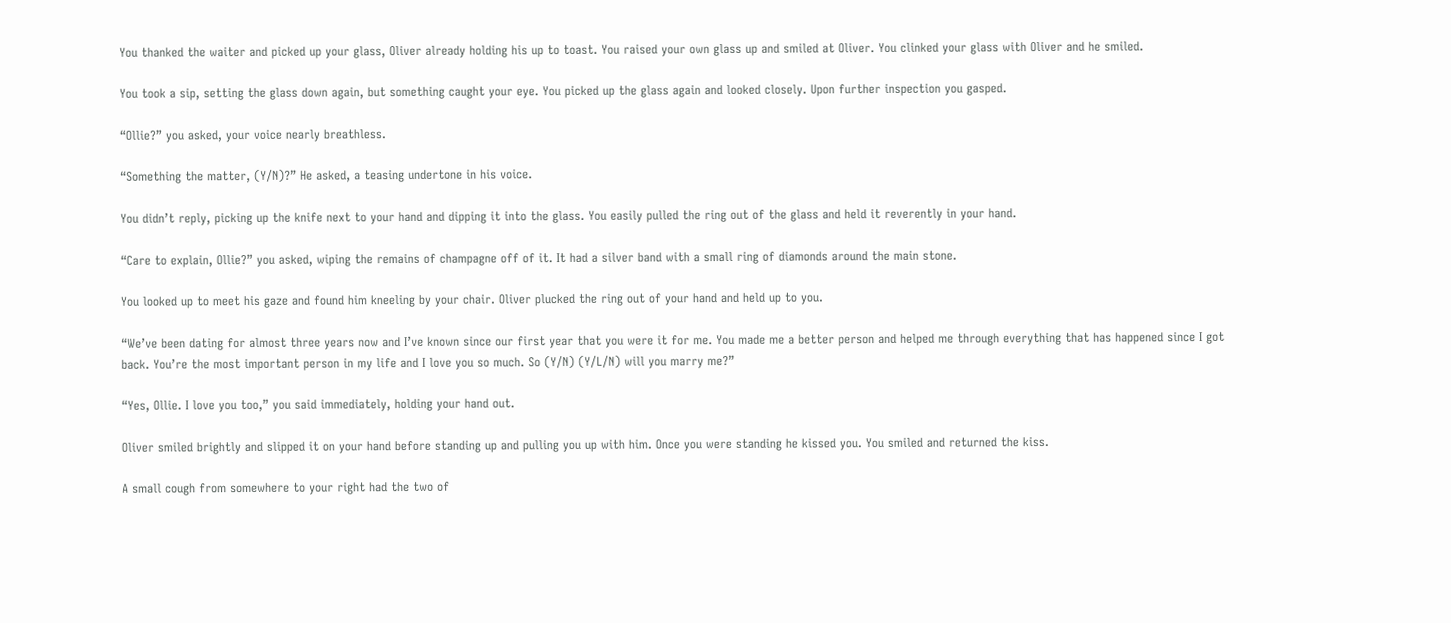You thanked the waiter and picked up your glass, Oliver already holding his up to toast. You raised your own glass up and smiled at Oliver. You clinked your glass with Oliver and he smiled.

You took a sip, setting the glass down again, but something caught your eye. You picked up the glass again and looked closely. Upon further inspection you gasped.

“Ollie?” you asked, your voice nearly breathless.

“Something the matter, (Y/N)?” He asked, a teasing undertone in his voice.

You didn’t reply, picking up the knife next to your hand and dipping it into the glass. You easily pulled the ring out of the glass and held it reverently in your hand.

“Care to explain, Ollie?” you asked, wiping the remains of champagne off of it. It had a silver band with a small ring of diamonds around the main stone.

You looked up to meet his gaze and found him kneeling by your chair. Oliver plucked the ring out of your hand and held up to you.

“We’ve been dating for almost three years now and I’ve known since our first year that you were it for me. You made me a better person and helped me through everything that has happened since I got back. You’re the most important person in my life and I love you so much. So (Y/N) (Y/L/N) will you marry me?”

“Yes, Ollie. I love you too,” you said immediately, holding your hand out.

Oliver smiled brightly and slipped it on your hand before standing up and pulling you up with him. Once you were standing he kissed you. You smiled and returned the kiss.

A small cough from somewhere to your right had the two of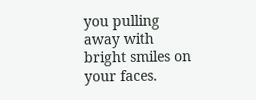you pulling away with bright smiles on your faces.